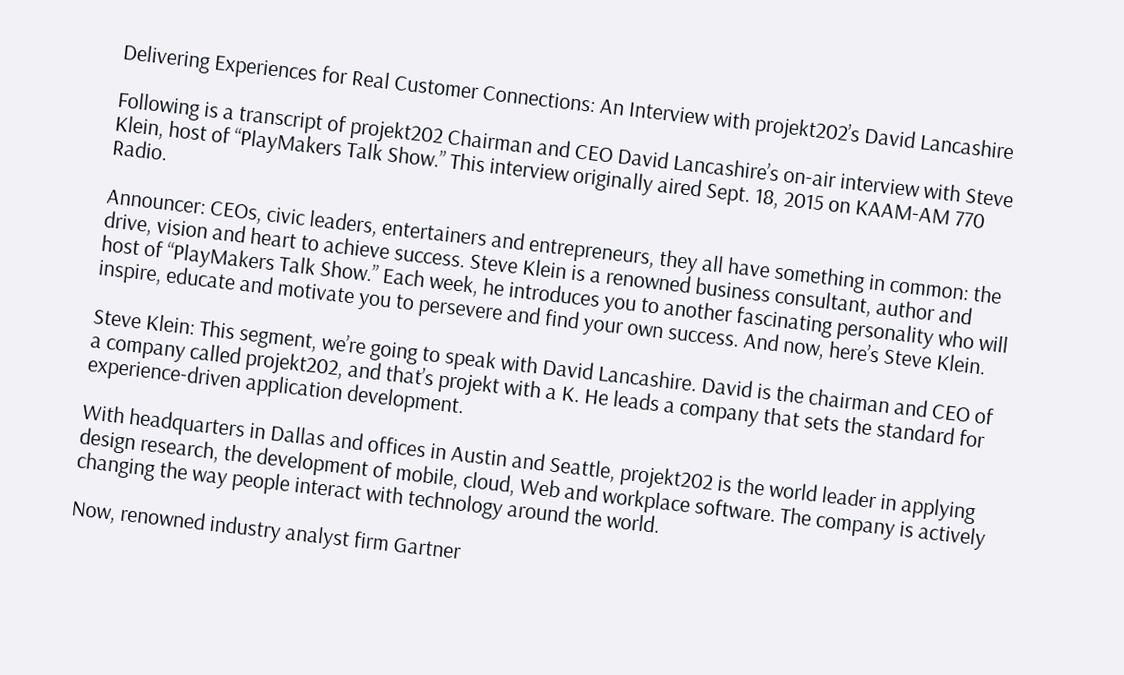Delivering Experiences for Real Customer Connections: An Interview with projekt202’s David Lancashire

Following is a transcript of projekt202 Chairman and CEO David Lancashire’s on-air interview with Steve Klein, host of “PlayMakers Talk Show.” This interview originally aired Sept. 18, 2015 on KAAM-AM 770 Radio.

Announcer: CEOs, civic leaders, entertainers and entrepreneurs, they all have something in common: the drive, vision and heart to achieve success. Steve Klein is a renowned business consultant, author and host of “PlayMakers Talk Show.” Each week, he introduces you to another fascinating personality who will inspire, educate and motivate you to persevere and find your own success. And now, here’s Steve Klein.

Steve Klein: This segment, we’re going to speak with David Lancashire. David is the chairman and CEO of a company called projekt202, and that’s projekt with a K. He leads a company that sets the standard for experience-driven application development.

With headquarters in Dallas and offices in Austin and Seattle, projekt202 is the world leader in applying design research, the development of mobile, cloud, Web and workplace software. The company is actively changing the way people interact with technology around the world.

Now, renowned industry analyst firm Gartner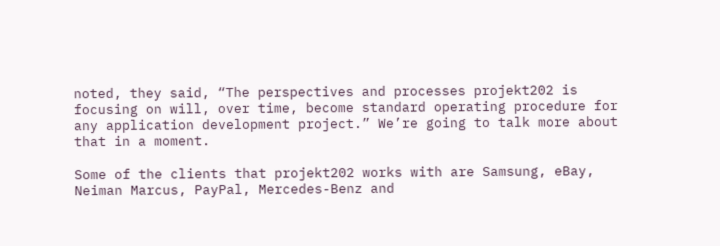noted, they said, “The perspectives and processes projekt202 is focusing on will, over time, become standard operating procedure for any application development project.” We’re going to talk more about that in a moment.

Some of the clients that projekt202 works with are Samsung, eBay, Neiman Marcus, PayPal, Mercedes-Benz and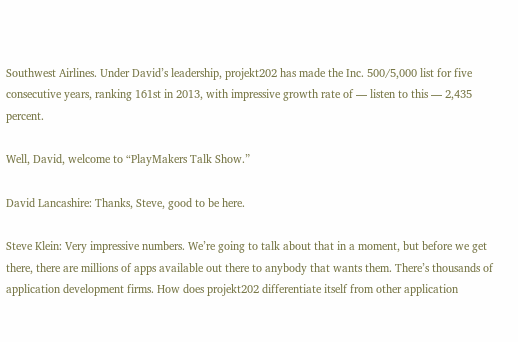Southwest Airlines. Under David’s leadership, projekt202 has made the Inc. 500/5,000 list for five consecutive years, ranking 161st in 2013, with impressive growth rate of — listen to this — 2,435 percent.

Well, David, welcome to “PlayMakers Talk Show.”

David Lancashire: Thanks, Steve, good to be here.

Steve Klein: Very impressive numbers. We’re going to talk about that in a moment, but before we get there, there are millions of apps available out there to anybody that wants them. There’s thousands of application development firms. How does projekt202 differentiate itself from other application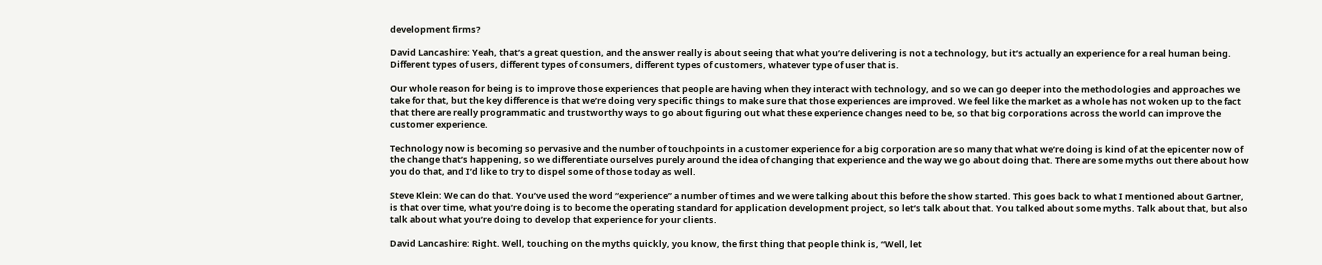development firms?

David Lancashire: Yeah, that’s a great question, and the answer really is about seeing that what you’re delivering is not a technology, but it’s actually an experience for a real human being. Different types of users, different types of consumers, different types of customers, whatever type of user that is.

Our whole reason for being is to improve those experiences that people are having when they interact with technology, and so we can go deeper into the methodologies and approaches we take for that, but the key difference is that we’re doing very specific things to make sure that those experiences are improved. We feel like the market as a whole has not woken up to the fact that there are really programmatic and trustworthy ways to go about figuring out what these experience changes need to be, so that big corporations across the world can improve the customer experience.

Technology now is becoming so pervasive and the number of touchpoints in a customer experience for a big corporation are so many that what we’re doing is kind of at the epicenter now of the change that’s happening, so we differentiate ourselves purely around the idea of changing that experience and the way we go about doing that. There are some myths out there about how you do that, and I’d like to try to dispel some of those today as well.

Steve Klein: We can do that. You’ve used the word “experience” a number of times and we were talking about this before the show started. This goes back to what I mentioned about Gartner, is that over time, what you’re doing is to become the operating standard for application development project, so let’s talk about that. You talked about some myths. Talk about that, but also talk about what you’re doing to develop that experience for your clients.

David Lancashire: Right. Well, touching on the myths quickly, you know, the first thing that people think is, “Well, let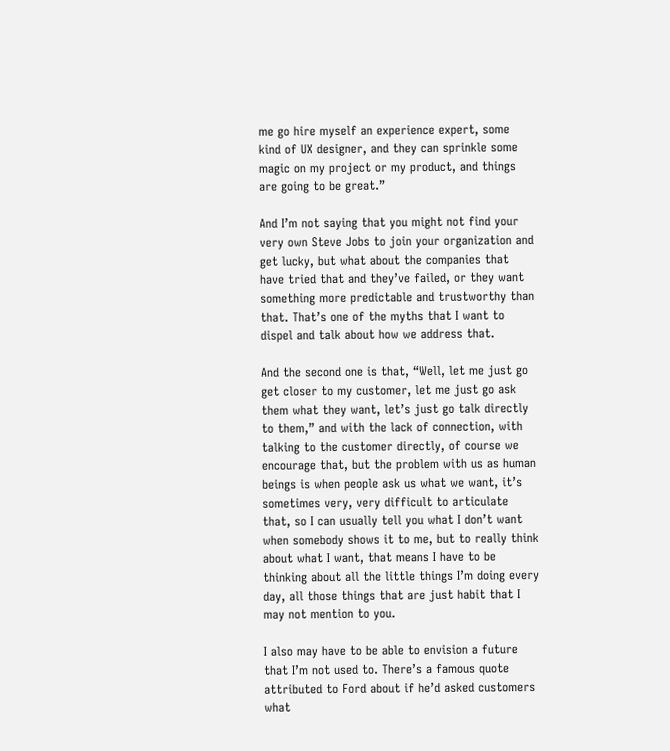me go hire myself an experience expert, some kind of UX designer, and they can sprinkle some magic on my project or my product, and things are going to be great.”

And I’m not saying that you might not find your very own Steve Jobs to join your organization and get lucky, but what about the companies that have tried that and they’ve failed, or they want something more predictable and trustworthy than that. That’s one of the myths that I want to dispel and talk about how we address that.

And the second one is that, “Well, let me just go get closer to my customer, let me just go ask them what they want, let’s just go talk directly to them,” and with the lack of connection, with talking to the customer directly, of course we encourage that, but the problem with us as human beings is when people ask us what we want, it’s sometimes very, very difficult to articulate that, so I can usually tell you what I don’t want when somebody shows it to me, but to really think about what I want, that means I have to be thinking about all the little things I’m doing every day, all those things that are just habit that I may not mention to you.

I also may have to be able to envision a future that I’m not used to. There’s a famous quote attributed to Ford about if he’d asked customers what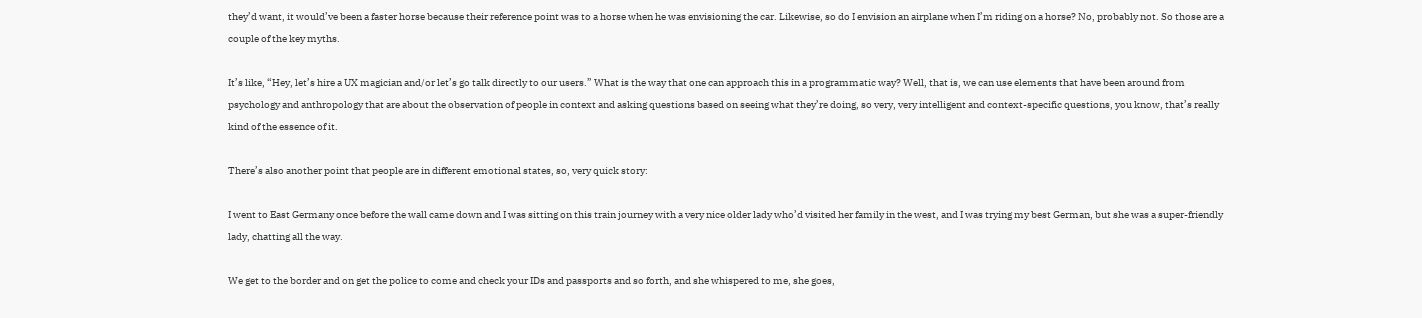they’d want, it would’ve been a faster horse because their reference point was to a horse when he was envisioning the car. Likewise, so do I envision an airplane when I’m riding on a horse? No, probably not. So those are a couple of the key myths.

It’s like, “Hey, let’s hire a UX magician and/or let’s go talk directly to our users.” What is the way that one can approach this in a programmatic way? Well, that is, we can use elements that have been around from psychology and anthropology that are about the observation of people in context and asking questions based on seeing what they’re doing, so very, very intelligent and context-specific questions, you know, that’s really kind of the essence of it.

There’s also another point that people are in different emotional states, so, very quick story:

I went to East Germany once before the wall came down and I was sitting on this train journey with a very nice older lady who’d visited her family in the west, and I was trying my best German, but she was a super-friendly lady, chatting all the way.

We get to the border and on get the police to come and check your IDs and passports and so forth, and she whispered to me, she goes,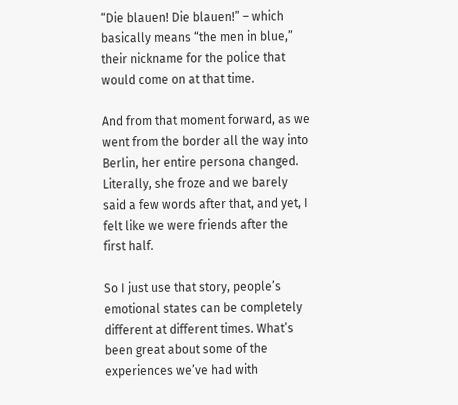“Die blauen! Die blauen!” – which basically means “the men in blue,” their nickname for the police that would come on at that time.

And from that moment forward, as we went from the border all the way into Berlin, her entire persona changed. Literally, she froze and we barely said a few words after that, and yet, I felt like we were friends after the first half.

So I just use that story, people’s emotional states can be completely different at different times. What’s been great about some of the experiences we’ve had with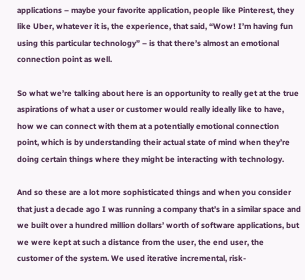applications – maybe your favorite application, people like Pinterest, they like Uber, whatever it is, the experience, that said, “Wow! I’m having fun using this particular technology” – is that there’s almost an emotional connection point as well.

So what we’re talking about here is an opportunity to really get at the true aspirations of what a user or customer would really ideally like to have, how we can connect with them at a potentially emotional connection point, which is by understanding their actual state of mind when they’re doing certain things where they might be interacting with technology.

And so these are a lot more sophisticated things and when you consider that just a decade ago I was running a company that’s in a similar space and we built over a hundred million dollars’ worth of software applications, but we were kept at such a distance from the user, the end user, the customer of the system. We used iterative incremental, risk-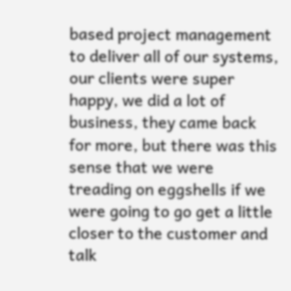based project management to deliver all of our systems, our clients were super happy, we did a lot of business, they came back for more, but there was this sense that we were treading on eggshells if we were going to go get a little closer to the customer and talk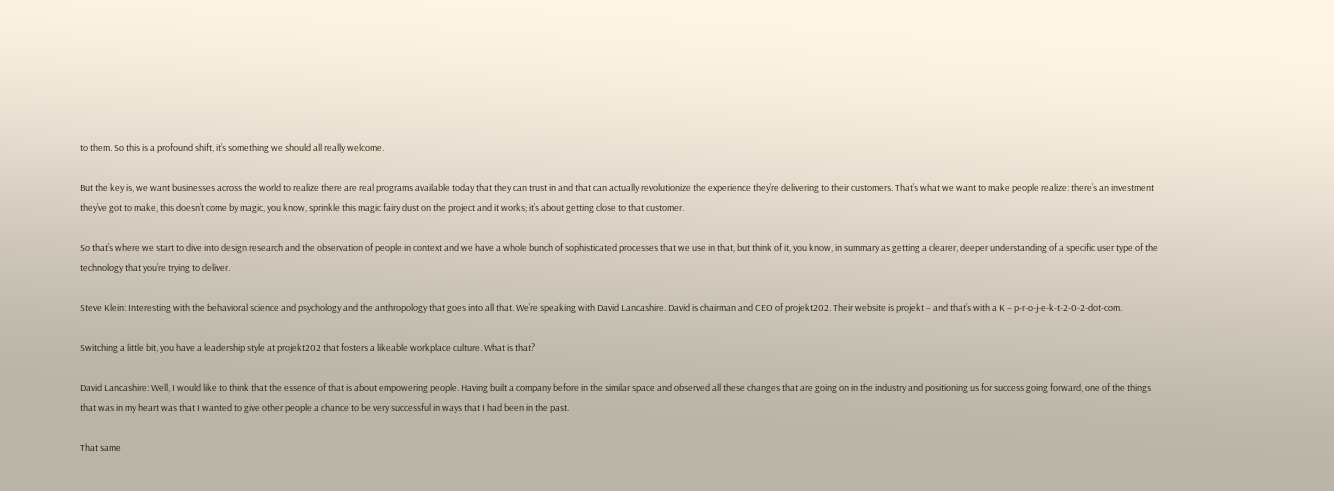to them. So this is a profound shift, it’s something we should all really welcome.

But the key is, we want businesses across the world to realize there are real programs available today that they can trust in and that can actually revolutionize the experience they’re delivering to their customers. That’s what we want to make people realize: there’s an investment they’ve got to make, this doesn’t come by magic, you know, sprinkle this magic fairy dust on the project and it works; it’s about getting close to that customer.

So that’s where we start to dive into design research and the observation of people in context and we have a whole bunch of sophisticated processes that we use in that, but think of it, you know, in summary as getting a clearer, deeper understanding of a specific user type of the technology that you’re trying to deliver.

Steve Klein: Interesting with the behavioral science and psychology and the anthropology that goes into all that. We’re speaking with David Lancashire. David is chairman and CEO of projekt202. Their website is projekt – and that’s with a K – p-r-o-j-e-k-t-2-0-2-dot-com.

Switching a little bit, you have a leadership style at projekt202 that fosters a likeable workplace culture. What is that?

David Lancashire: Well, I would like to think that the essence of that is about empowering people. Having built a company before in the similar space and observed all these changes that are going on in the industry and positioning us for success going forward, one of the things that was in my heart was that I wanted to give other people a chance to be very successful in ways that I had been in the past.

That same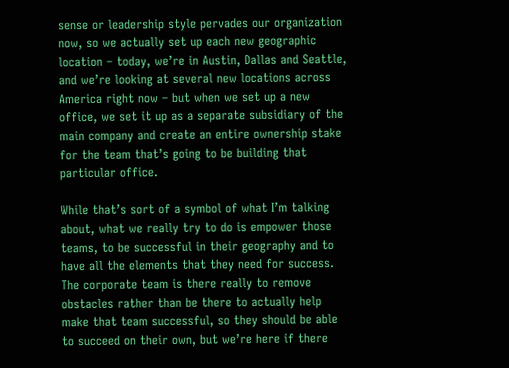sense or leadership style pervades our organization now, so we actually set up each new geographic location – today, we’re in Austin, Dallas and Seattle, and we’re looking at several new locations across America right now – but when we set up a new office, we set it up as a separate subsidiary of the main company and create an entire ownership stake for the team that’s going to be building that particular office.

While that’s sort of a symbol of what I’m talking about, what we really try to do is empower those teams, to be successful in their geography and to have all the elements that they need for success. The corporate team is there really to remove obstacles rather than be there to actually help make that team successful, so they should be able to succeed on their own, but we’re here if there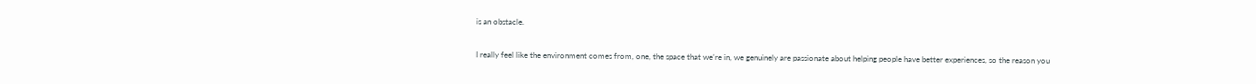is an obstacle.

I really feel like the environment comes from, one, the space that we’re in, we genuinely are passionate about helping people have better experiences, so the reason you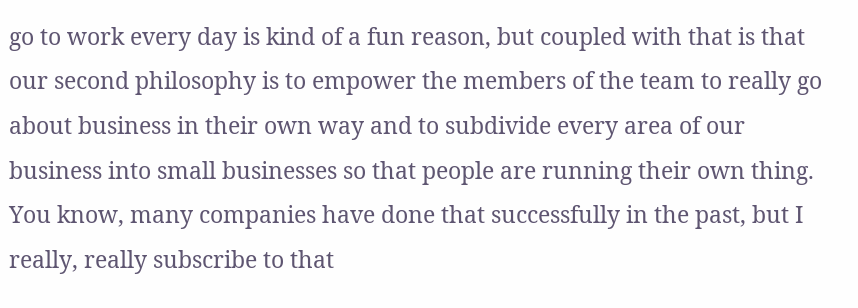go to work every day is kind of a fun reason, but coupled with that is that our second philosophy is to empower the members of the team to really go about business in their own way and to subdivide every area of our business into small businesses so that people are running their own thing. You know, many companies have done that successfully in the past, but I really, really subscribe to that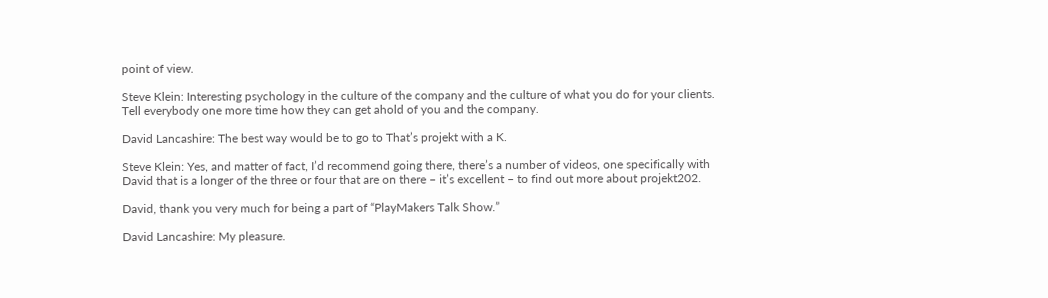point of view.

Steve Klein: Interesting psychology in the culture of the company and the culture of what you do for your clients. Tell everybody one more time how they can get ahold of you and the company.

David Lancashire: The best way would be to go to That’s projekt with a K.

Steve Klein: Yes, and matter of fact, I’d recommend going there, there’s a number of videos, one specifically with David that is a longer of the three or four that are on there – it’s excellent – to find out more about projekt202.

David, thank you very much for being a part of “PlayMakers Talk Show.”

David Lancashire: My pleasure.